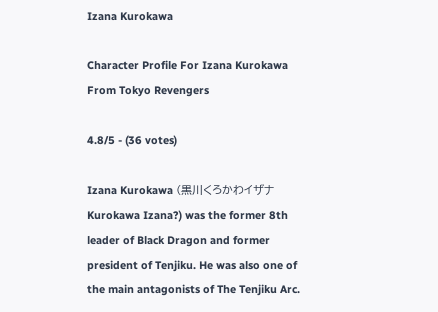Izana Kurokawa

Character Profile For Izana Kurokawa From Tokyo Revengers

4.8/5 - (36 votes)

Izana Kurokawa (黒川くろかわイザナ Kurokawa Izana?) was the former 8th leader of Black Dragon and former president of Tenjiku. He was also one of the main antagonists of The Tenjiku Arc.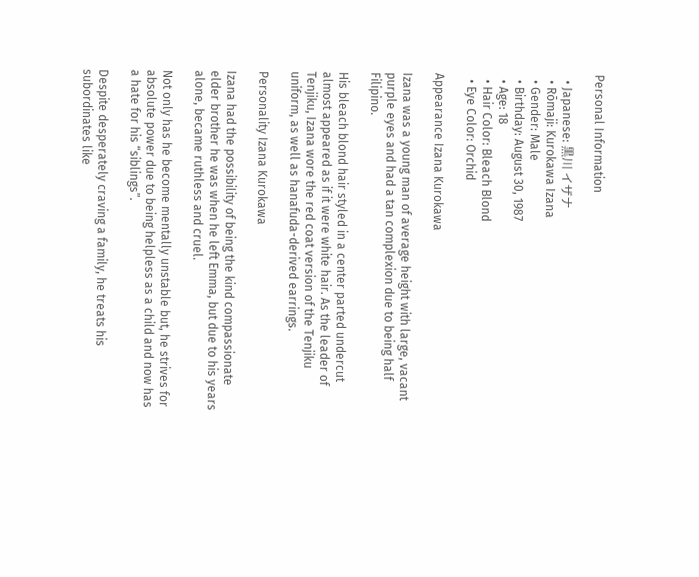Personal Information

  • Japanese: 黒川 イザナ
  • Rōmaji: Kurokawa Izana
  • Gender: Male
  • Birthday: August 30, 1987
  • Age: 18
  • Hair Color: Bleach Blond
  • Eye Color: Orchid

Appearance Izana Kurokawa

Izana was a young man of average height with large, vacant purple eyes and had a tan complexion due to being half Filipino.

His bleach blond hair styled in a center parted undercut almost appeared as if it were white hair. As the leader of Tenjiku, Izana wore the red coat version of the Tenjiku uniform, as well as hanafuda-derived earrings.

Personality Izana Kurokawa

Izana had the possibility of being the kind compassionate elder brother he was when he left Emma, but due to his years alone, became ruthless and cruel.

Not only has he become mentally unstable but, he strives for absolute power due to being helpless as a child and now has a hate for his “siblings”.

Despite desperately craving a family, he treats his subordinates like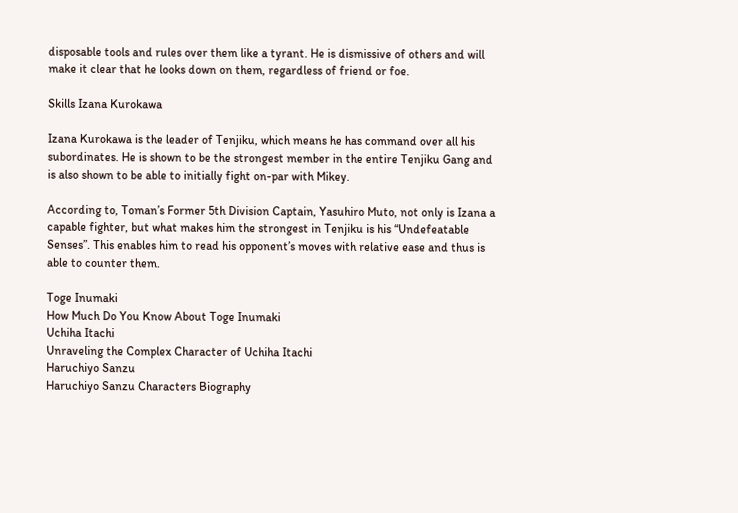disposable tools and rules over them like a tyrant. He is dismissive of others and will make it clear that he looks down on them, regardless of friend or foe.

Skills Izana Kurokawa

Izana Kurokawa is the leader of Tenjiku, which means he has command over all his subordinates. He is shown to be the strongest member in the entire Tenjiku Gang and is also shown to be able to initially fight on-par with Mikey.

According to, Toman’s Former 5th Division Captain, Yasuhiro Muto, not only is Izana a capable fighter, but what makes him the strongest in Tenjiku is his “Undefeatable Senses”. This enables him to read his opponent’s moves with relative ease and thus is able to counter them.

Toge Inumaki
How Much Do You Know About Toge Inumaki
Uchiha Itachi
Unraveling the Complex Character of Uchiha Itachi
Haruchiyo Sanzu
Haruchiyo Sanzu Characters Biography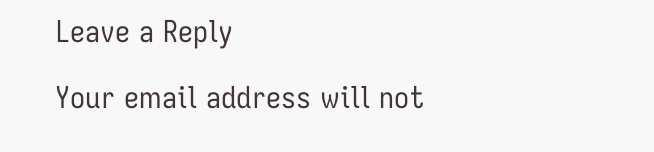Leave a Reply

Your email address will not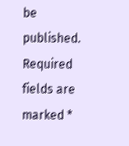be published. Required fields are marked *